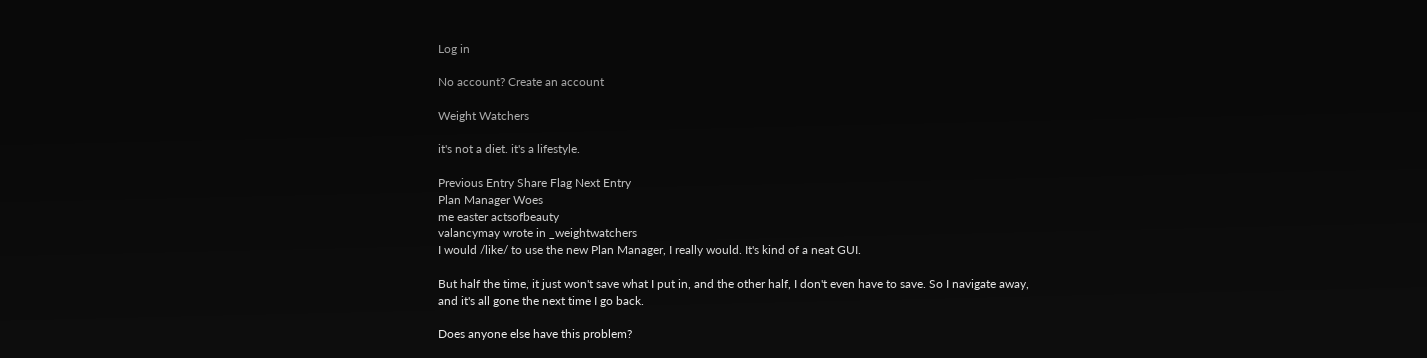Log in

No account? Create an account

Weight Watchers

it's not a diet. it's a lifestyle.

Previous Entry Share Flag Next Entry
Plan Manager Woes
me easter actsofbeauty
valancymay wrote in _weightwatchers
I would /like/ to use the new Plan Manager, I really would. It's kind of a neat GUI.

But half the time, it just won't save what I put in, and the other half, I don't even have to save. So I navigate away, and it's all gone the next time I go back.

Does anyone else have this problem?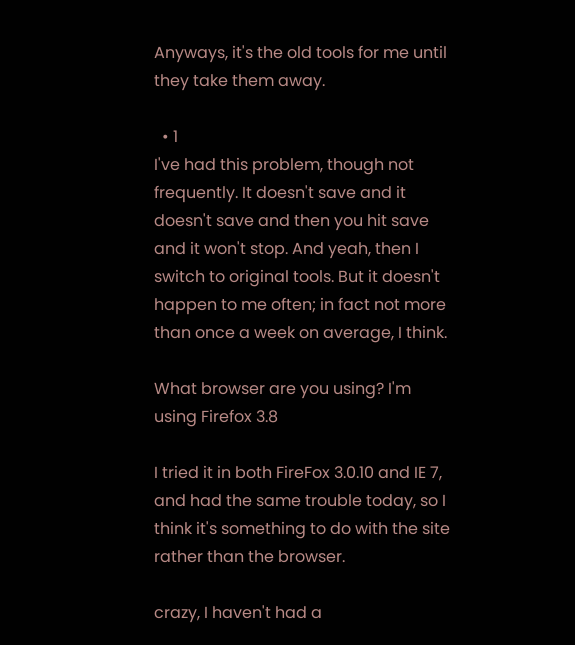Anyways, it's the old tools for me until they take them away.

  • 1
I've had this problem, though not frequently. It doesn't save and it doesn't save and then you hit save and it won't stop. And yeah, then I switch to original tools. But it doesn't happen to me often; in fact not more than once a week on average, I think.

What browser are you using? I'm using Firefox 3.8

I tried it in both FireFox 3.0.10 and IE 7, and had the same trouble today, so I think it's something to do with the site rather than the browser.

crazy, I haven't had a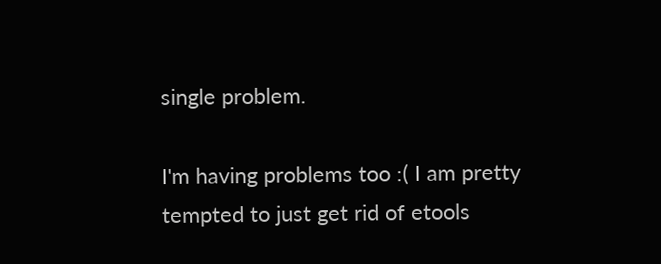single problem.

I'm having problems too :( I am pretty tempted to just get rid of etools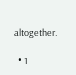altogether.

  • 1